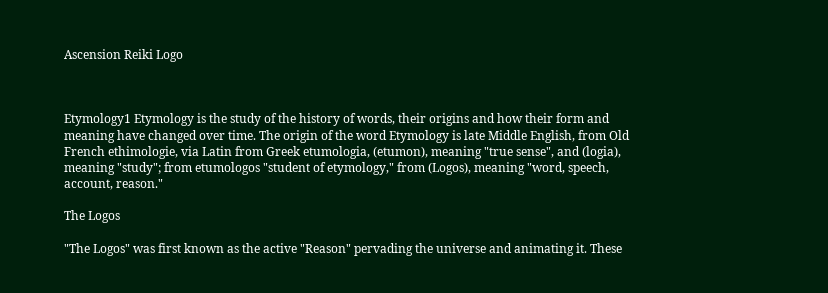Ascension Reiki Logo



Etymology1 Etymology is the study of the history of words, their origins and how their form and meaning have changed over time. The origin of the word Etymology is late Middle English, from Old French ethimologie, via Latin from Greek etumologia, (etumon), meaning "true sense", and (logia), meaning "study"; from etumologos "student of etymology," from (Logos), meaning "word, speech, account, reason."

The Logos

"The Logos" was first known as the active "Reason" pervading the universe and animating it. These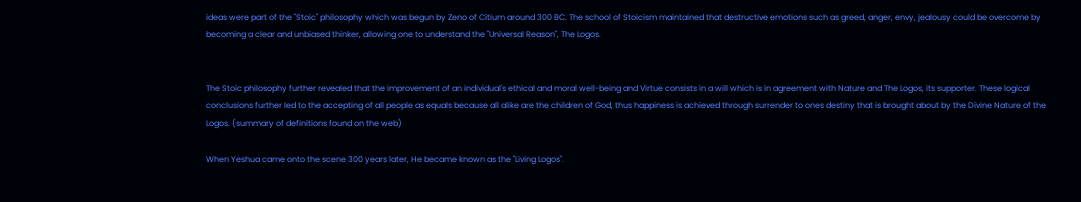ideas were part of the "Stoic" philosophy which was begun by Zeno of Citium around 300 BC. The school of Stoicism maintained that destructive emotions such as greed, anger, envy, jealousy could be overcome by becoming a clear and unbiased thinker, allowing one to understand the "Universal Reason", The Logos.


The Stoic philosophy further revealed that the improvement of an individual's ethical and moral well-being and Virtue consists in a will which is in agreement with Nature and The Logos, its supporter. These logical conclusions further led to the accepting of all people as equals because all alike are the children of God, thus happiness is achieved through surrender to ones destiny that is brought about by the Divine Nature of the Logos. (summary of definitions found on the web)

When Yeshua came onto the scene 300 years later, He became known as the "Living Logos".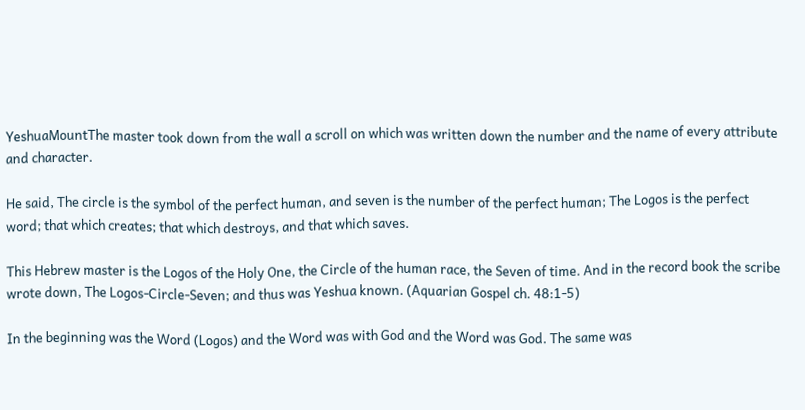YeshuaMountThe master took down from the wall a scroll on which was written down the number and the name of every attribute and character.

He said, The circle is the symbol of the perfect human, and seven is the number of the perfect human; The Logos is the perfect word; that which creates; that which destroys, and that which saves.

This Hebrew master is the Logos of the Holy One, the Circle of the human race, the Seven of time. And in the record book the scribe wrote down, The Logos-Circle-Seven; and thus was Yeshua known. (Aquarian Gospel ch. 48:1-5)

In the beginning was the Word (Logos) and the Word was with God and the Word was God. The same was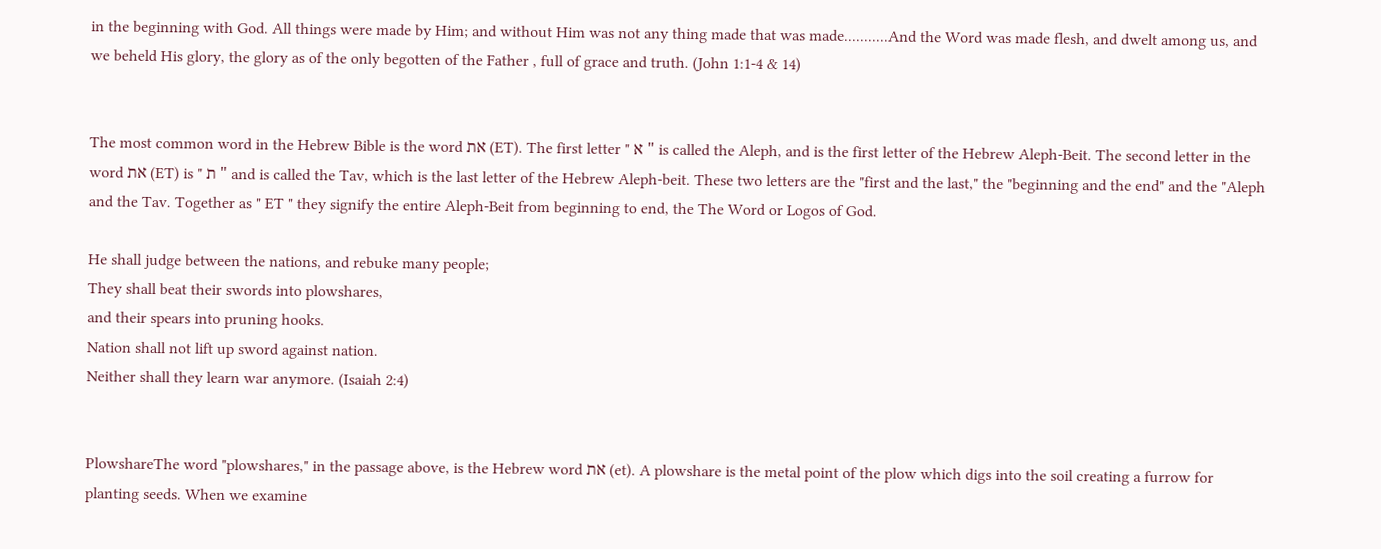in the beginning with God. All things were made by Him; and without Him was not any thing made that was made...........And the Word was made flesh, and dwelt among us, and we beheld His glory, the glory as of the only begotten of the Father , full of grace and truth. (John 1:1-4 & 14)


The most common word in the Hebrew Bible is the word את (ET). The first letter " א " is called the Aleph, and is the first letter of the Hebrew Aleph-Beit. The second letter in the word את (ET) is " ת " and is called the Tav, which is the last letter of the Hebrew Aleph-beit. These two letters are the "first and the last," the "beginning and the end" and the "Aleph and the Tav. Together as " ET " they signify the entire Aleph-Beit from beginning to end, the The Word or Logos of God.

He shall judge between the nations, and rebuke many people;
They shall beat their swords into plowshares,
and their spears into pruning hooks.
Nation shall not lift up sword against nation.
Neither shall they learn war anymore. (Isaiah 2:4)


PlowshareThe word "plowshares," in the passage above, is the Hebrew word את (et). A plowshare is the metal point of the plow which digs into the soil creating a furrow for planting seeds. When we examine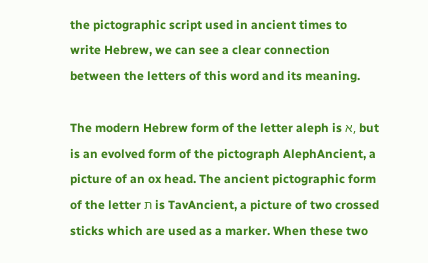the pictographic script used in ancient times to write Hebrew, we can see a clear connection between the letters of this word and its meaning.

The modern Hebrew form of the letter aleph is א, but is an evolved form of the pictograph AlephAncient, a picture of an ox head. The ancient pictographic form of the letter ת is TavAncient, a picture of two crossed sticks which are used as a marker. When these two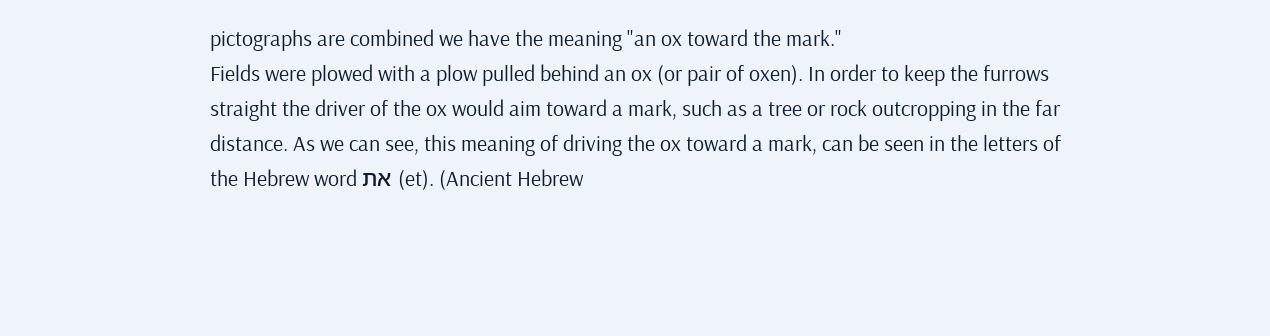pictographs are combined we have the meaning "an ox toward the mark."
Fields were plowed with a plow pulled behind an ox (or pair of oxen). In order to keep the furrows straight the driver of the ox would aim toward a mark, such as a tree or rock outcropping in the far distance. As we can see, this meaning of driving the ox toward a mark, can be seen in the letters of the Hebrew word את (et). (Ancient Hebrew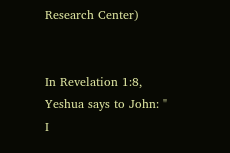Research Center)


In Revelation 1:8, Yeshua says to John: " I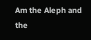Am the Aleph and the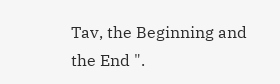Tav, the Beginning and the End ".